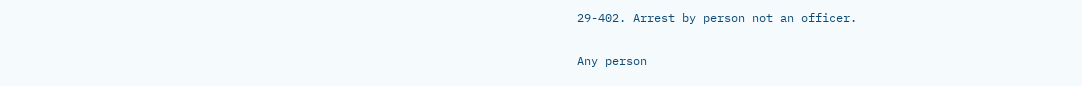29-402. Arrest by person not an officer.

Any person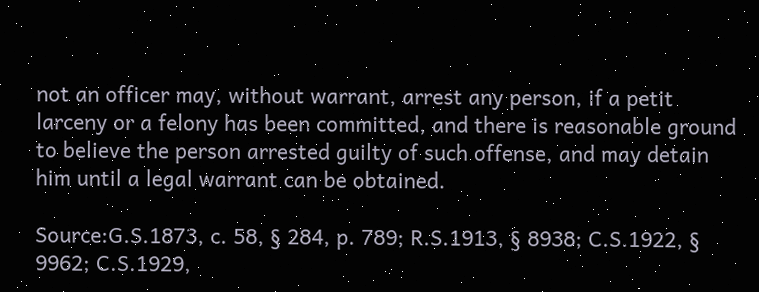not an officer may, without warrant, arrest any person, if a petit larceny or a felony has been committed, and there is reasonable ground to believe the person arrested guilty of such offense, and may detain him until a legal warrant can be obtained.

Source:G.S.1873, c. 58, § 284, p. 789; R.S.1913, § 8938; C.S.1922, § 9962; C.S.1929,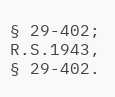§ 29-402; R.S.1943, § 29-402.